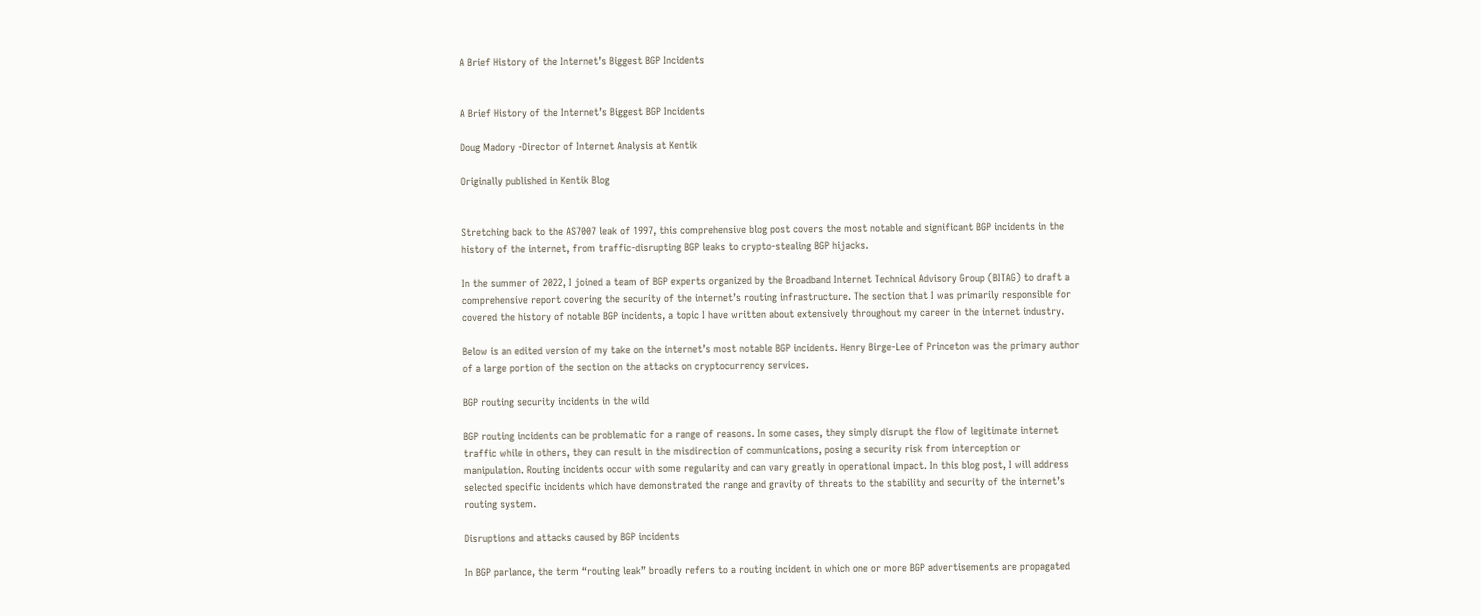A Brief History of the Internet’s Biggest BGP Incidents


A Brief History of the Internet’s Biggest BGP Incidents

Doug Madory -Director of Internet Analysis at Kentik

Originally published in Kentik Blog


Stretching back to the AS7007 leak of 1997, this comprehensive blog post covers the most notable and significant BGP incidents in the history of the internet, from traffic-disrupting BGP leaks to crypto-stealing BGP hijacks.

In the summer of 2022, I joined a team of BGP experts organized by the Broadband Internet Technical Advisory Group (BITAG) to draft a comprehensive report covering the security of the internet’s routing infrastructure. The section that I was primarily responsible for covered the history of notable BGP incidents, a topic I have written about extensively throughout my career in the internet industry.

Below is an edited version of my take on the internet’s most notable BGP incidents. Henry Birge-Lee of Princeton was the primary author of a large portion of the section on the attacks on cryptocurrency services.

BGP routing security incidents in the wild

BGP routing incidents can be problematic for a range of reasons. In some cases, they simply disrupt the flow of legitimate internet traffic while in others, they can result in the misdirection of communications, posing a security risk from interception or manipulation. Routing incidents occur with some regularity and can vary greatly in operational impact. In this blog post, I will address selected specific incidents which have demonstrated the range and gravity of threats to the stability and security of the internet’s routing system.

Disruptions and attacks caused by BGP incidents

In BGP parlance, the term “routing leak” broadly refers to a routing incident in which one or more BGP advertisements are propagated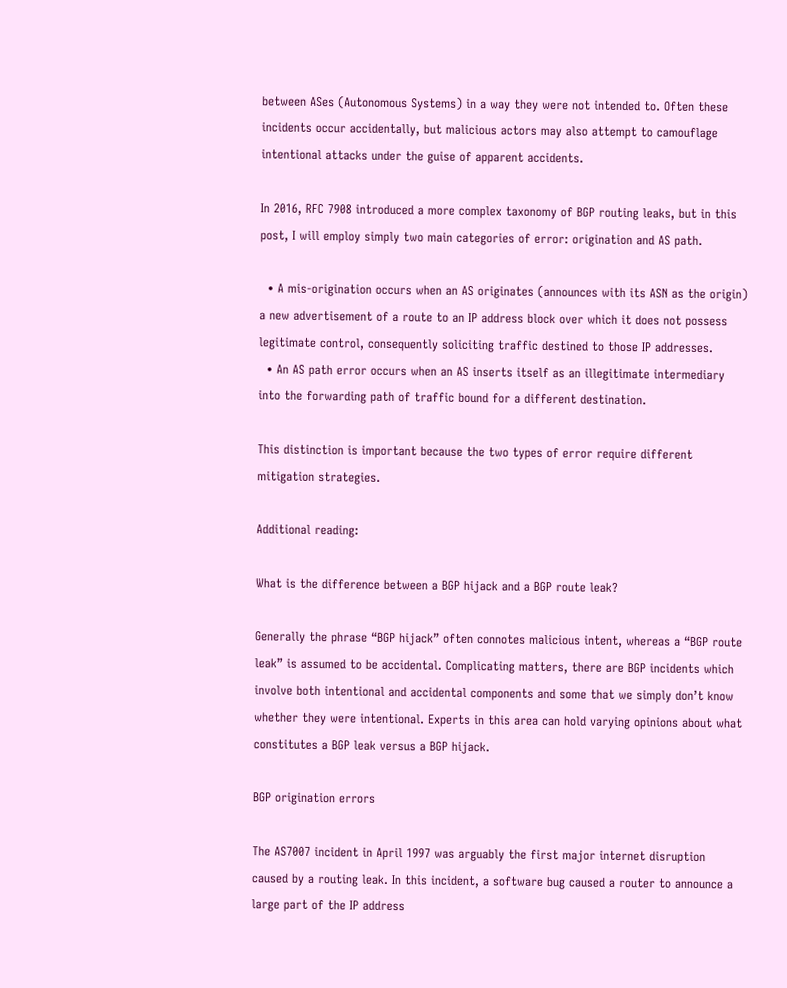between ASes (Autonomous Systems) in a way they were not intended to. Often these incidents occur accidentally, but malicious actors may also attempt to camouflage intentional attacks under the guise of apparent accidents.

In 2016, RFC 7908 introduced a more complex taxonomy of BGP routing leaks, but in this post, I will employ simply two main categories of error: origination and AS path.

  • A mis-origination occurs when an AS originates (announces with its ASN as the origin) a new advertisement of a route to an IP address block over which it does not possess legitimate control, consequently soliciting traffic destined to those IP addresses.
  • An AS path error occurs when an AS inserts itself as an illegitimate intermediary into the forwarding path of traffic bound for a different destination.

This distinction is important because the two types of error require different mitigation strategies.

Additional reading:

What is the difference between a BGP hijack and a BGP route leak?

Generally the phrase “BGP hijack” often connotes malicious intent, whereas a “BGP route leak” is assumed to be accidental. Complicating matters, there are BGP incidents which involve both intentional and accidental components and some that we simply don’t know whether they were intentional. Experts in this area can hold varying opinions about what constitutes a BGP leak versus a BGP hijack.

BGP origination errors

The AS7007 incident in April 1997 was arguably the first major internet disruption caused by a routing leak. In this incident, a software bug caused a router to announce a large part of the IP address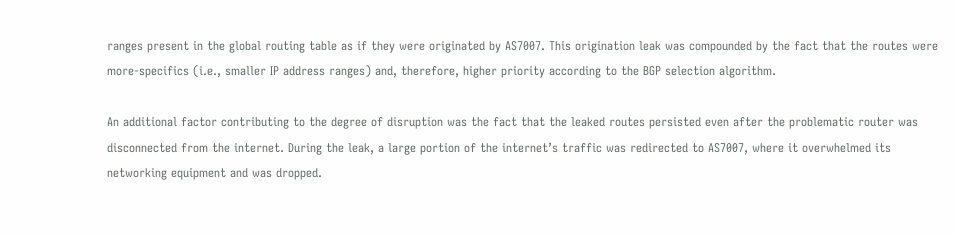ranges present in the global routing table as if they were originated by AS7007. This origination leak was compounded by the fact that the routes were more-specifics (i.e., smaller IP address ranges) and, therefore, higher priority according to the BGP selection algorithm.

An additional factor contributing to the degree of disruption was the fact that the leaked routes persisted even after the problematic router was disconnected from the internet. During the leak, a large portion of the internet’s traffic was redirected to AS7007, where it overwhelmed its networking equipment and was dropped.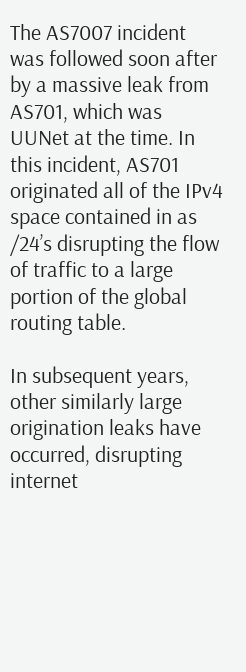The AS7007 incident was followed soon after by a massive leak from AS701, which was UUNet at the time. In this incident, AS701 originated all of the IPv4 space contained in as /24’s disrupting the flow of traffic to a large portion of the global routing table.

In subsequent years, other similarly large origination leaks have occurred, disrupting internet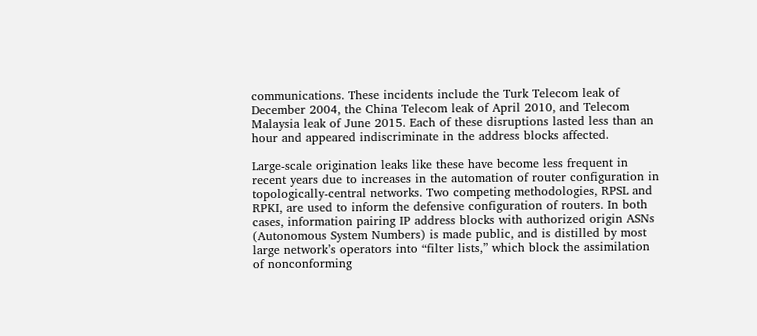communications. These incidents include the Turk Telecom leak of December 2004, the China Telecom leak of April 2010, and Telecom Malaysia leak of June 2015. Each of these disruptions lasted less than an hour and appeared indiscriminate in the address blocks affected.

Large-scale origination leaks like these have become less frequent in recent years due to increases in the automation of router configuration in topologically-central networks. Two competing methodologies, RPSL and RPKI, are used to inform the defensive configuration of routers. In both cases, information pairing IP address blocks with authorized origin ASNs (Autonomous System Numbers) is made public, and is distilled by most large network’s operators into “filter lists,” which block the assimilation of nonconforming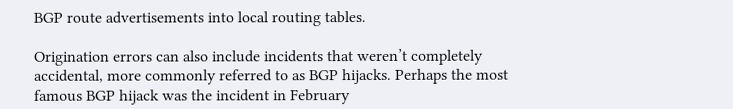BGP route advertisements into local routing tables.

Origination errors can also include incidents that weren’t completely accidental, more commonly referred to as BGP hijacks. Perhaps the most famous BGP hijack was the incident in February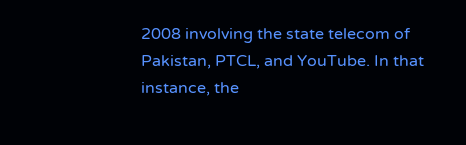2008 involving the state telecom of Pakistan, PTCL, and YouTube. In that instance, the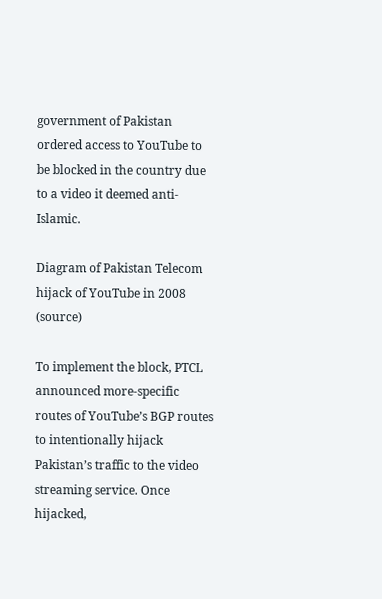government of Pakistan ordered access to YouTube to be blocked in the country due to a video it deemed anti-Islamic.

Diagram of Pakistan Telecom hijack of YouTube in 2008 (source)

To implement the block, PTCL announced more-specific routes of YouTube’s BGP routes to intentionally hijack Pakistan’s traffic to the video streaming service. Once hijacked,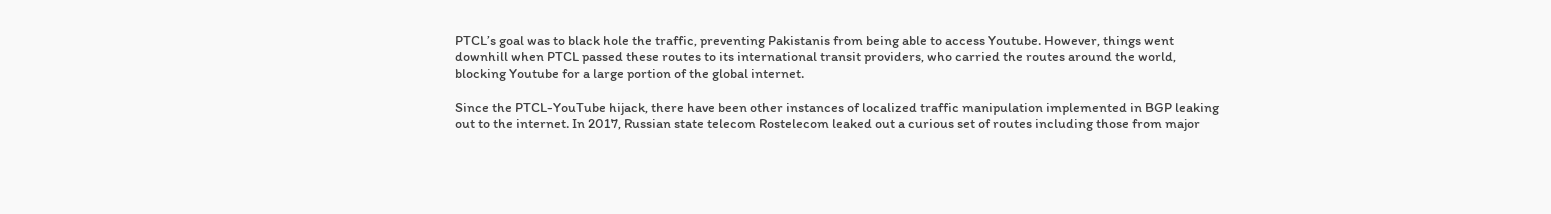PTCL’s goal was to black hole the traffic, preventing Pakistanis from being able to access Youtube. However, things went downhill when PTCL passed these routes to its international transit providers, who carried the routes around the world, blocking Youtube for a large portion of the global internet.

Since the PTCL-YouTube hijack, there have been other instances of localized traffic manipulation implemented in BGP leaking out to the internet. In 2017, Russian state telecom Rostelecom leaked out a curious set of routes including those from major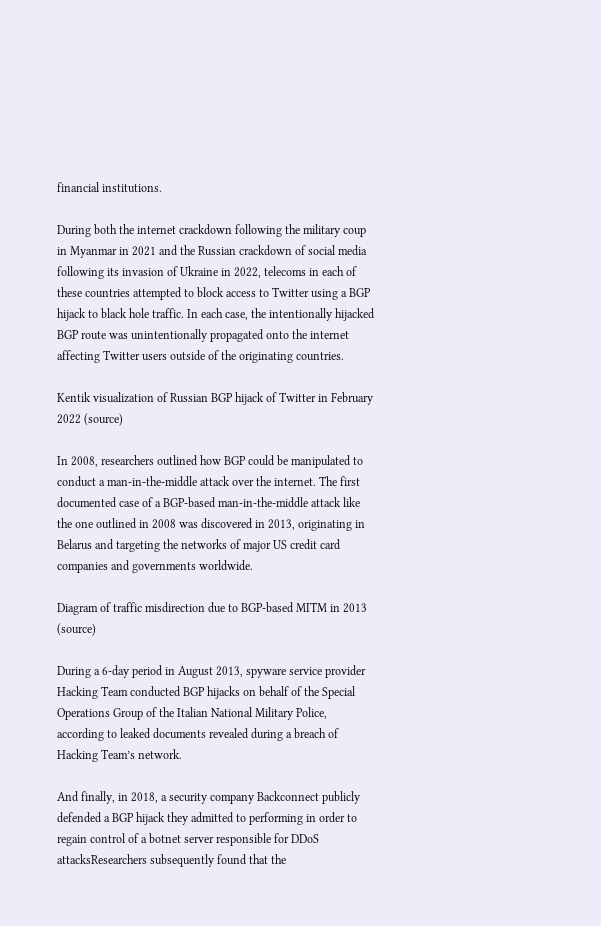financial institutions.

During both the internet crackdown following the military coup in Myanmar in 2021 and the Russian crackdown of social media following its invasion of Ukraine in 2022, telecoms in each of these countries attempted to block access to Twitter using a BGP hijack to black hole traffic. In each case, the intentionally hijacked BGP route was unintentionally propagated onto the internet affecting Twitter users outside of the originating countries.

Kentik visualization of Russian BGP hijack of Twitter in February 2022 (source)

In 2008, researchers outlined how BGP could be manipulated to conduct a man-in-the-middle attack over the internet. The first documented case of a BGP-based man-in-the-middle attack like the one outlined in 2008 was discovered in 2013, originating in Belarus and targeting the networks of major US credit card companies and governments worldwide.

Diagram of traffic misdirection due to BGP-based MITM in 2013 (source)

During a 6-day period in August 2013, spyware service provider Hacking Team conducted BGP hijacks on behalf of the Special Operations Group of the Italian National Military Police, according to leaked documents revealed during a breach of Hacking Team’s network.

And finally, in 2018, a security company Backconnect publicly defended a BGP hijack they admitted to performing in order to regain control of a botnet server responsible for DDoS attacksResearchers subsequently found that the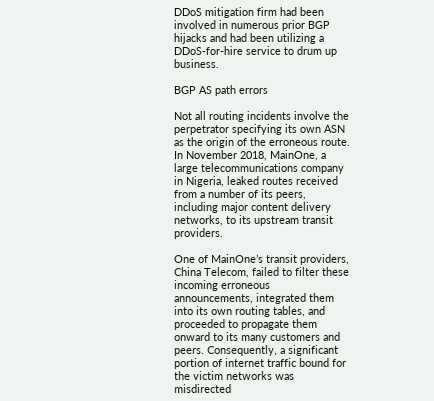DDoS mitigation firm had been involved in numerous prior BGP hijacks and had been utilizing a DDoS-for-hire service to drum up business.

BGP AS path errors

Not all routing incidents involve the perpetrator specifying its own ASN as the origin of the erroneous route. In November 2018, MainOne, a large telecommunications company in Nigeria, leaked routes received from a number of its peers, including major content delivery networks, to its upstream transit providers.

One of MainOne’s transit providers, China Telecom, failed to filter these incoming erroneous announcements, integrated them into its own routing tables, and proceeded to propagate them onward to its many customers and peers. Consequently, a significant portion of internet traffic bound for the victim networks was misdirected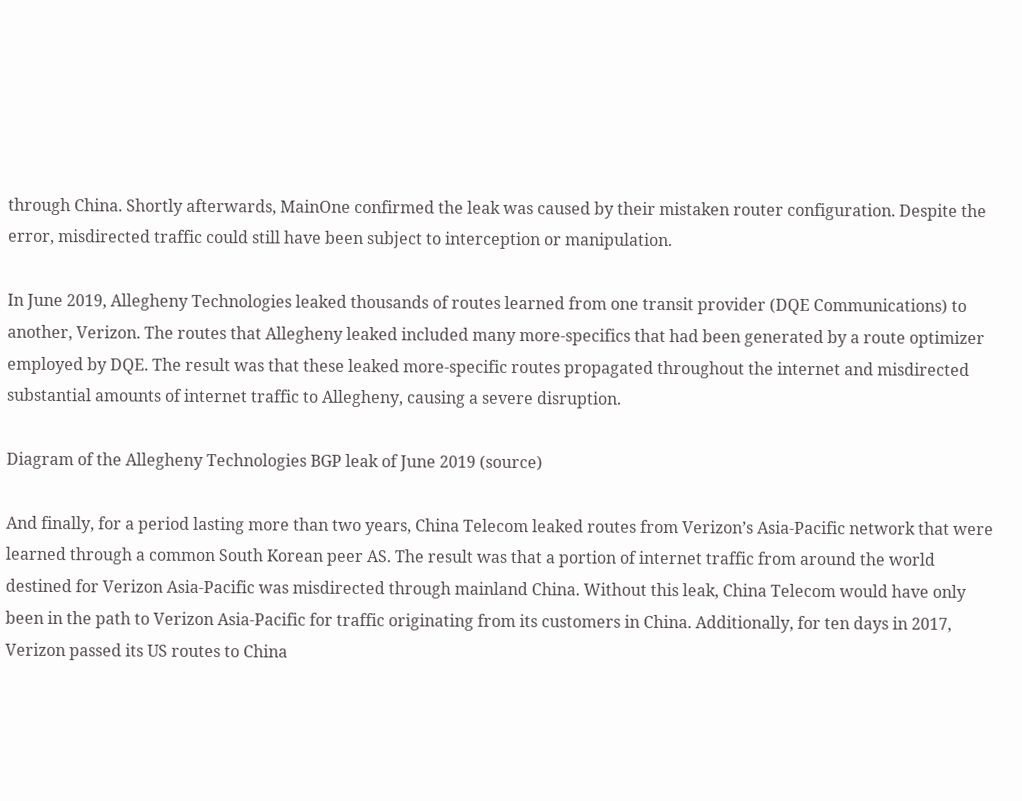through China. Shortly afterwards, MainOne confirmed the leak was caused by their mistaken router configuration. Despite the error, misdirected traffic could still have been subject to interception or manipulation.

In June 2019, Allegheny Technologies leaked thousands of routes learned from one transit provider (DQE Communications) to another, Verizon. The routes that Allegheny leaked included many more-specifics that had been generated by a route optimizer employed by DQE. The result was that these leaked more-specific routes propagated throughout the internet and misdirected substantial amounts of internet traffic to Allegheny, causing a severe disruption.

Diagram of the Allegheny Technologies BGP leak of June 2019 (source)

And finally, for a period lasting more than two years, China Telecom leaked routes from Verizon’s Asia-Pacific network that were learned through a common South Korean peer AS. The result was that a portion of internet traffic from around the world destined for Verizon Asia-Pacific was misdirected through mainland China. Without this leak, China Telecom would have only been in the path to Verizon Asia-Pacific for traffic originating from its customers in China. Additionally, for ten days in 2017, Verizon passed its US routes to China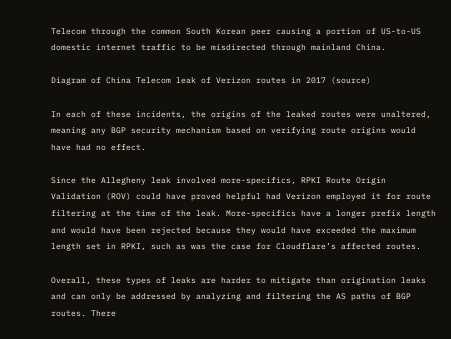Telecom through the common South Korean peer causing a portion of US-to-US domestic internet traffic to be misdirected through mainland China.

Diagram of China Telecom leak of Verizon routes in 2017 (source)

In each of these incidents, the origins of the leaked routes were unaltered, meaning any BGP security mechanism based on verifying route origins would have had no effect.

Since the Allegheny leak involved more-specifics, RPKI Route Origin Validation (ROV) could have proved helpful had Verizon employed it for route filtering at the time of the leak. More-specifics have a longer prefix length and would have been rejected because they would have exceeded the maximum length set in RPKI, such as was the case for Cloudflare’s affected routes.

Overall, these types of leaks are harder to mitigate than origination leaks and can only be addressed by analyzing and filtering the AS paths of BGP routes. There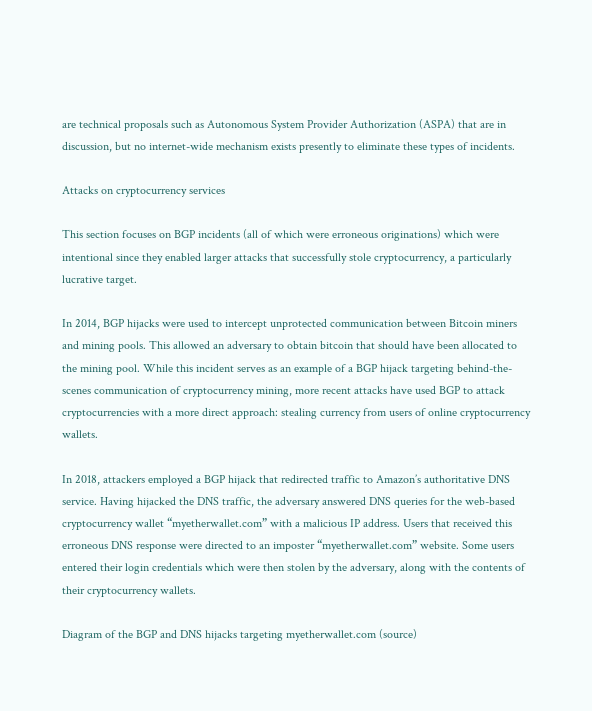are technical proposals such as Autonomous System Provider Authorization (ASPA) that are in discussion, but no internet-wide mechanism exists presently to eliminate these types of incidents.

Attacks on cryptocurrency services

This section focuses on BGP incidents (all of which were erroneous originations) which were intentional since they enabled larger attacks that successfully stole cryptocurrency, a particularly lucrative target.

In 2014, BGP hijacks were used to intercept unprotected communication between Bitcoin miners and mining pools. This allowed an adversary to obtain bitcoin that should have been allocated to the mining pool. While this incident serves as an example of a BGP hijack targeting behind-the-scenes communication of cryptocurrency mining, more recent attacks have used BGP to attack cryptocurrencies with a more direct approach: stealing currency from users of online cryptocurrency wallets.

In 2018, attackers employed a BGP hijack that redirected traffic to Amazon’s authoritative DNS service. Having hijacked the DNS traffic, the adversary answered DNS queries for the web-based cryptocurrency wallet “myetherwallet.com” with a malicious IP address. Users that received this erroneous DNS response were directed to an imposter “myetherwallet.com” website. Some users entered their login credentials which were then stolen by the adversary, along with the contents of their cryptocurrency wallets.

Diagram of the BGP and DNS hijacks targeting myetherwallet.com (source)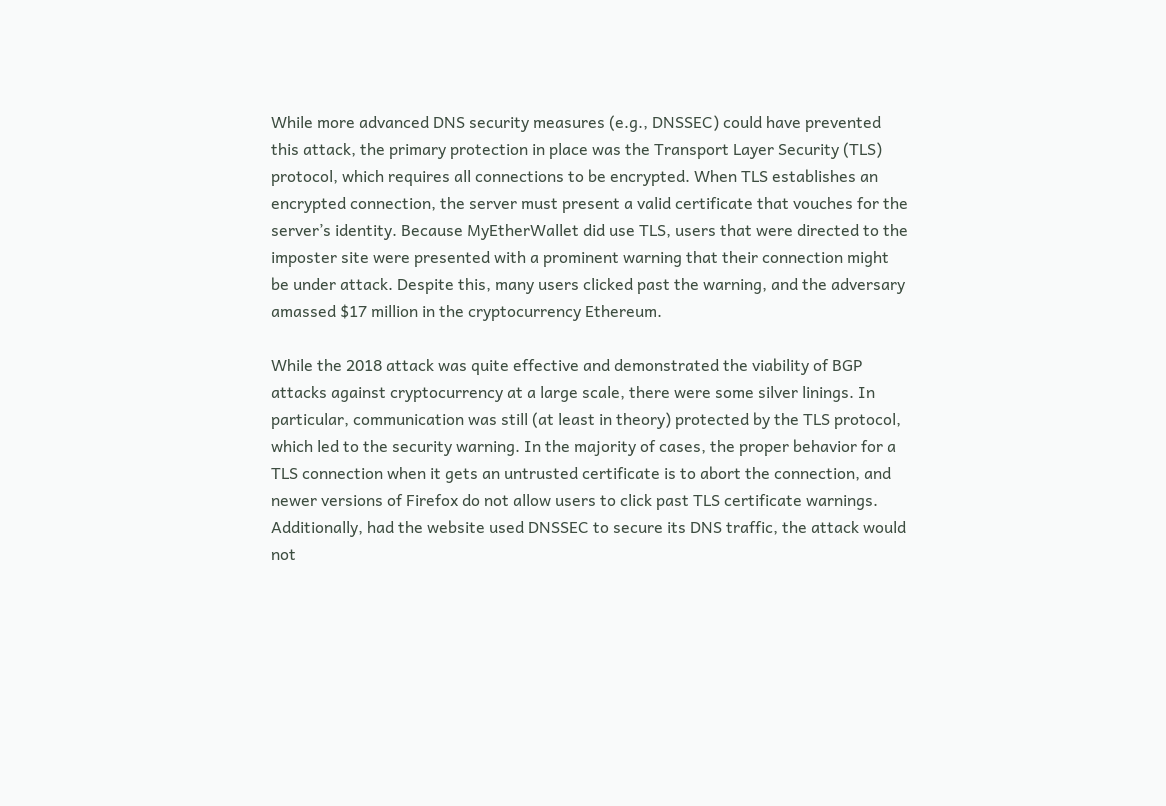While more advanced DNS security measures (e.g., DNSSEC) could have prevented this attack, the primary protection in place was the Transport Layer Security (TLS) protocol, which requires all connections to be encrypted. When TLS establishes an encrypted connection, the server must present a valid certificate that vouches for the server’s identity. Because MyEtherWallet did use TLS, users that were directed to the imposter site were presented with a prominent warning that their connection might be under attack. Despite this, many users clicked past the warning, and the adversary amassed $17 million in the cryptocurrency Ethereum.

While the 2018 attack was quite effective and demonstrated the viability of BGP attacks against cryptocurrency at a large scale, there were some silver linings. In particular, communication was still (at least in theory) protected by the TLS protocol, which led to the security warning. In the majority of cases, the proper behavior for a TLS connection when it gets an untrusted certificate is to abort the connection, and newer versions of Firefox do not allow users to click past TLS certificate warnings. Additionally, had the website used DNSSEC to secure its DNS traffic, the attack would not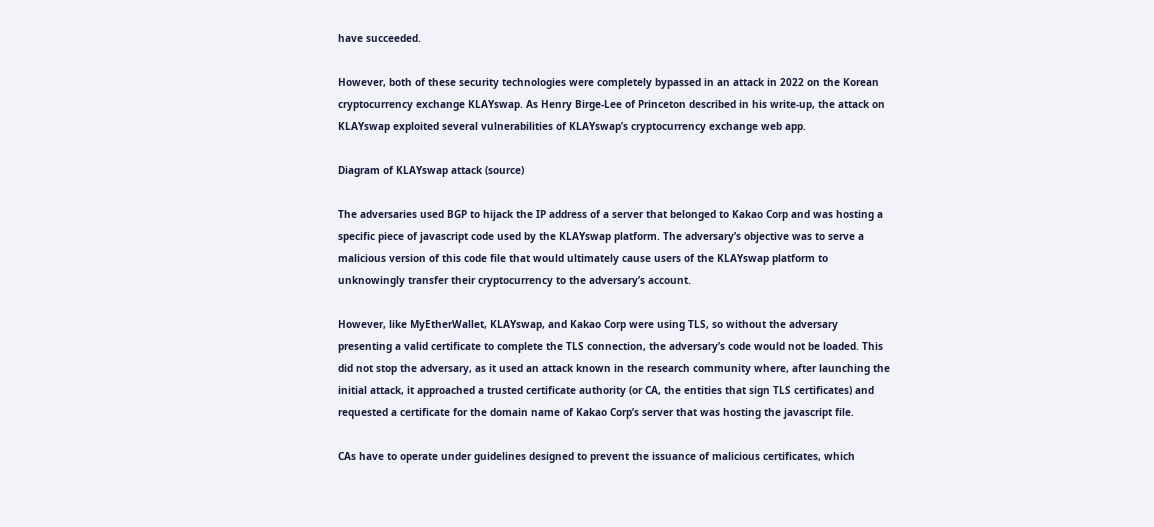have succeeded.

However, both of these security technologies were completely bypassed in an attack in 2022 on the Korean cryptocurrency exchange KLAYswap. As Henry Birge-Lee of Princeton described in his write-up, the attack on KLAYswap exploited several vulnerabilities of KLAYswap’s cryptocurrency exchange web app.

Diagram of KLAYswap attack (source)

The adversaries used BGP to hijack the IP address of a server that belonged to Kakao Corp and was hosting a specific piece of javascript code used by the KLAYswap platform. The adversary’s objective was to serve a malicious version of this code file that would ultimately cause users of the KLAYswap platform to unknowingly transfer their cryptocurrency to the adversary’s account.

However, like MyEtherWallet, KLAYswap, and Kakao Corp were using TLS, so without the adversary presenting a valid certificate to complete the TLS connection, the adversary’s code would not be loaded. This did not stop the adversary, as it used an attack known in the research community where, after launching the initial attack, it approached a trusted certificate authority (or CA, the entities that sign TLS certificates) and requested a certificate for the domain name of Kakao Corp’s server that was hosting the javascript file.

CAs have to operate under guidelines designed to prevent the issuance of malicious certificates, which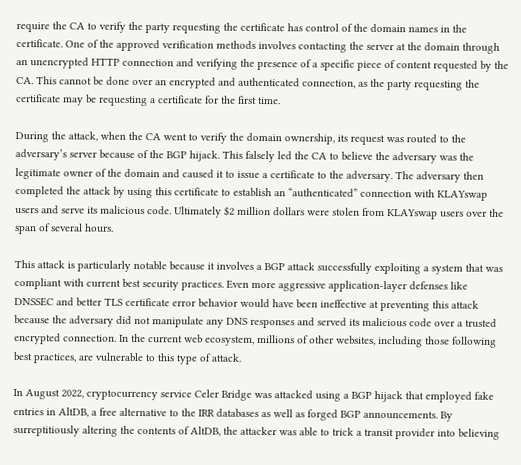require the CA to verify the party requesting the certificate has control of the domain names in the certificate. One of the approved verification methods involves contacting the server at the domain through an unencrypted HTTP connection and verifying the presence of a specific piece of content requested by the CA. This cannot be done over an encrypted and authenticated connection, as the party requesting the certificate may be requesting a certificate for the first time.

During the attack, when the CA went to verify the domain ownership, its request was routed to the adversary’s server because of the BGP hijack. This falsely led the CA to believe the adversary was the legitimate owner of the domain and caused it to issue a certificate to the adversary. The adversary then completed the attack by using this certificate to establish an “authenticated” connection with KLAYswap users and serve its malicious code. Ultimately $2 million dollars were stolen from KLAYswap users over the span of several hours.

This attack is particularly notable because it involves a BGP attack successfully exploiting a system that was compliant with current best security practices. Even more aggressive application-layer defenses like DNSSEC and better TLS certificate error behavior would have been ineffective at preventing this attack because the adversary did not manipulate any DNS responses and served its malicious code over a trusted encrypted connection. In the current web ecosystem, millions of other websites, including those following best practices, are vulnerable to this type of attack.

In August 2022, cryptocurrency service Celer Bridge was attacked using a BGP hijack that employed fake entries in AltDB, a free alternative to the IRR databases as well as forged BGP announcements. By surreptitiously altering the contents of AltDB, the attacker was able to trick a transit provider into believing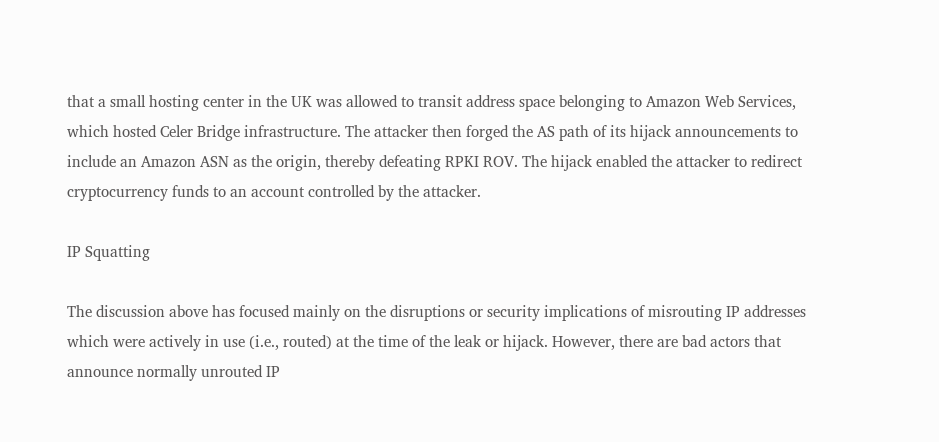that a small hosting center in the UK was allowed to transit address space belonging to Amazon Web Services, which hosted Celer Bridge infrastructure. The attacker then forged the AS path of its hijack announcements to include an Amazon ASN as the origin, thereby defeating RPKI ROV. The hijack enabled the attacker to redirect cryptocurrency funds to an account controlled by the attacker.

IP Squatting

The discussion above has focused mainly on the disruptions or security implications of misrouting IP addresses which were actively in use (i.e., routed) at the time of the leak or hijack. However, there are bad actors that announce normally unrouted IP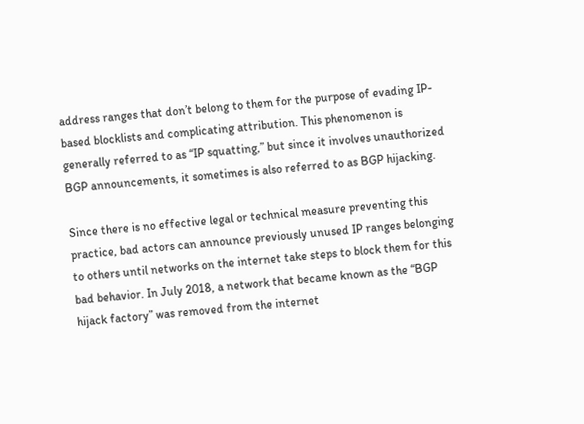address ranges that don’t belong to them for the purpose of evading IP-based blocklists and complicating attribution. This phenomenon is generally referred to as “IP squatting,” but since it involves unauthorized BGP announcements, it sometimes is also referred to as BGP hijacking.

Since there is no effective legal or technical measure preventing this practice, bad actors can announce previously unused IP ranges belonging to others until networks on the internet take steps to block them for this bad behavior. In July 2018, a network that became known as the “BGP hijack factory” was removed from the internet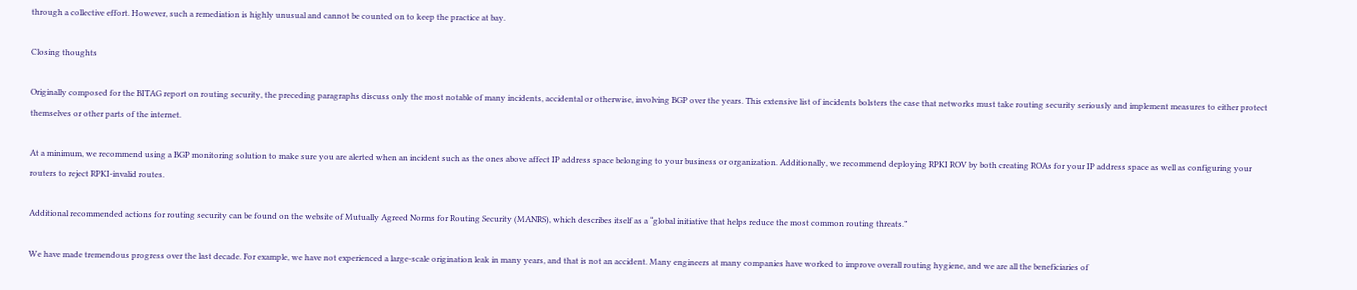through a collective effort. However, such a remediation is highly unusual and cannot be counted on to keep the practice at bay.

Closing thoughts

Originally composed for the BITAG report on routing security, the preceding paragraphs discuss only the most notable of many incidents, accidental or otherwise, involving BGP over the years. This extensive list of incidents bolsters the case that networks must take routing security seriously and implement measures to either protect themselves or other parts of the internet.

At a minimum, we recommend using a BGP monitoring solution to make sure you are alerted when an incident such as the ones above affect IP address space belonging to your business or organization. Additionally, we recommend deploying RPKI ROV by both creating ROAs for your IP address space as well as configuring your routers to reject RPKI-invalid routes.

Additional recommended actions for routing security can be found on the website of Mutually Agreed Norms for Routing Security (MANRS), which describes itself as a “global initiative that helps reduce the most common routing threats.”

We have made tremendous progress over the last decade. For example, we have not experienced a large-scale origination leak in many years, and that is not an accident. Many engineers at many companies have worked to improve overall routing hygiene, and we are all the beneficiaries of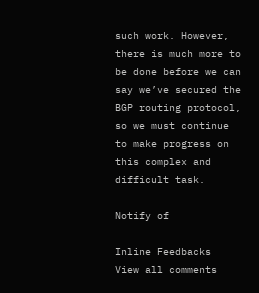such work. However, there is much more to be done before we can say we’ve secured the BGP routing protocol, so we must continue to make progress on this complex and difficult task.

Notify of

Inline Feedbacks
View all comments